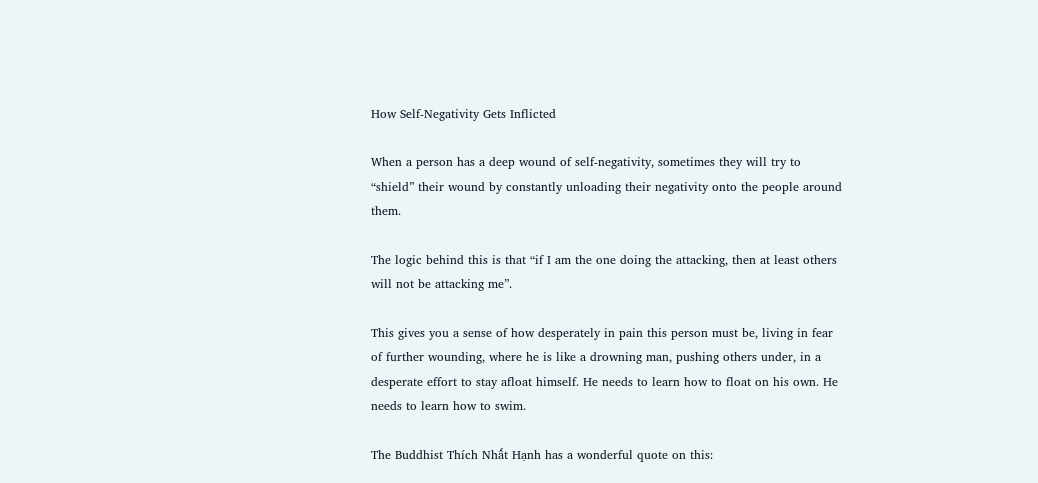How Self-Negativity Gets Inflicted

When a person has a deep wound of self-negativity, sometimes they will try to “shield” their wound by constantly unloading their negativity onto the people around them.

The logic behind this is that “if I am the one doing the attacking, then at least others will not be attacking me”.

This gives you a sense of how desperately in pain this person must be, living in fear of further wounding, where he is like a drowning man, pushing others under, in a desperate effort to stay afloat himself. He needs to learn how to float on his own. He needs to learn how to swim.

The Buddhist Thích Nhất Hạnh has a wonderful quote on this: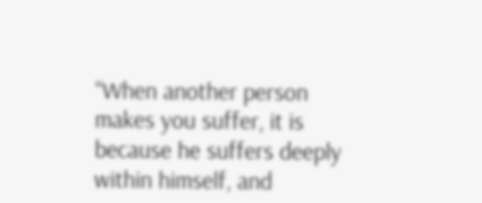“When another person makes you suffer, it is because he suffers deeply within himself, and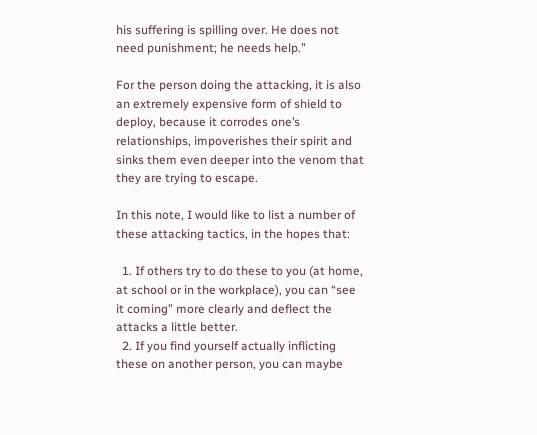his suffering is spilling over. He does not need punishment; he needs help.”

For the person doing the attacking, it is also an extremely expensive form of shield to deploy, because it corrodes one’s relationships, impoverishes their spirit and sinks them even deeper into the venom that they are trying to escape.

In this note, I would like to list a number of these attacking tactics, in the hopes that:

  1. If others try to do these to you (at home, at school or in the workplace), you can “see it coming” more clearly and deflect the attacks a little better.
  2. If you find yourself actually inflicting these on another person, you can maybe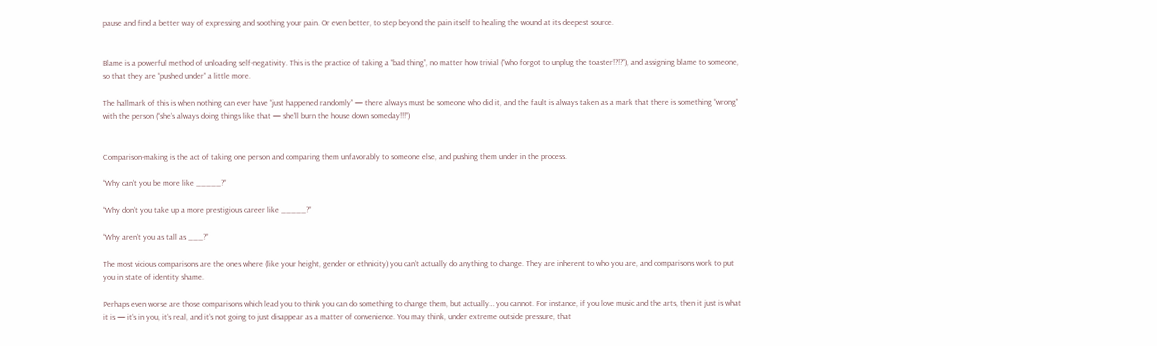pause and find a better way of expressing and soothing your pain. Or even better, to step beyond the pain itself to healing the wound at its deepest source.


Blame is a powerful method of unloading self-negativity. This is the practice of taking a “bad thing”, no matter how trivial (“who forgot to unplug the toaster!?!?”), and assigning blame to someone, so that they are “pushed under” a little more.

The hallmark of this is when nothing can ever have “just happened randomly” — there always must be someone who did it, and the fault is always taken as a mark that there is something “wrong” with the person (“she’s always doing things like that — she’ll burn the house down someday!!!”)


Comparison-making is the act of taking one person and comparing them unfavorably to someone else, and pushing them under in the process.

“Why can’t you be more like _____?”

“Why don’t you take up a more prestigious career like _____?”

“Why aren’t you as tall as ___?”

The most vicious comparisons are the ones where (like your height, gender or ethnicity) you can’t actually do anything to change. They are inherent to who you are, and comparisons work to put you in state of identity shame.

Perhaps even worse are those comparisons which lead you to think you can do something to change them, but actually… you cannot. For instance, if you love music and the arts, then it just is what it is — it’s in you, it’s real, and it’s not going to just disappear as a matter of convenience. You may think, under extreme outside pressure, that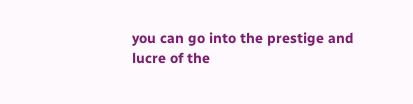you can go into the prestige and lucre of the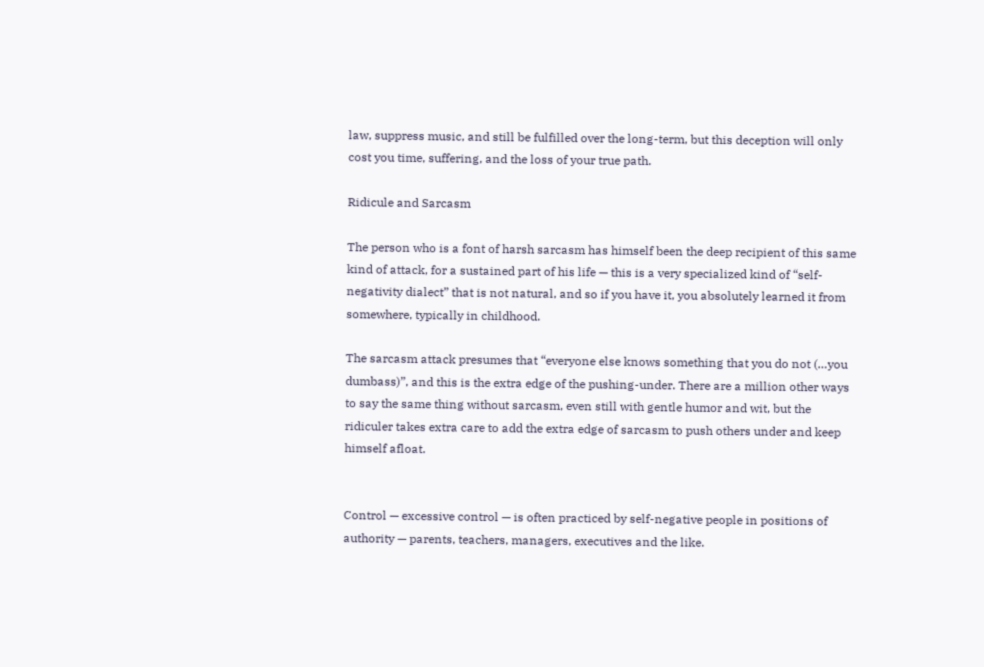law, suppress music, and still be fulfilled over the long-term, but this deception will only cost you time, suffering, and the loss of your true path.

Ridicule and Sarcasm

The person who is a font of harsh sarcasm has himself been the deep recipient of this same kind of attack, for a sustained part of his life — this is a very specialized kind of “self-negativity dialect” that is not natural, and so if you have it, you absolutely learned it from somewhere, typically in childhood.

The sarcasm attack presumes that “everyone else knows something that you do not (…you dumbass)”, and this is the extra edge of the pushing-under. There are a million other ways to say the same thing without sarcasm, even still with gentle humor and wit, but the ridiculer takes extra care to add the extra edge of sarcasm to push others under and keep himself afloat.


Control — excessive control — is often practiced by self-negative people in positions of authority — parents, teachers, managers, executives and the like.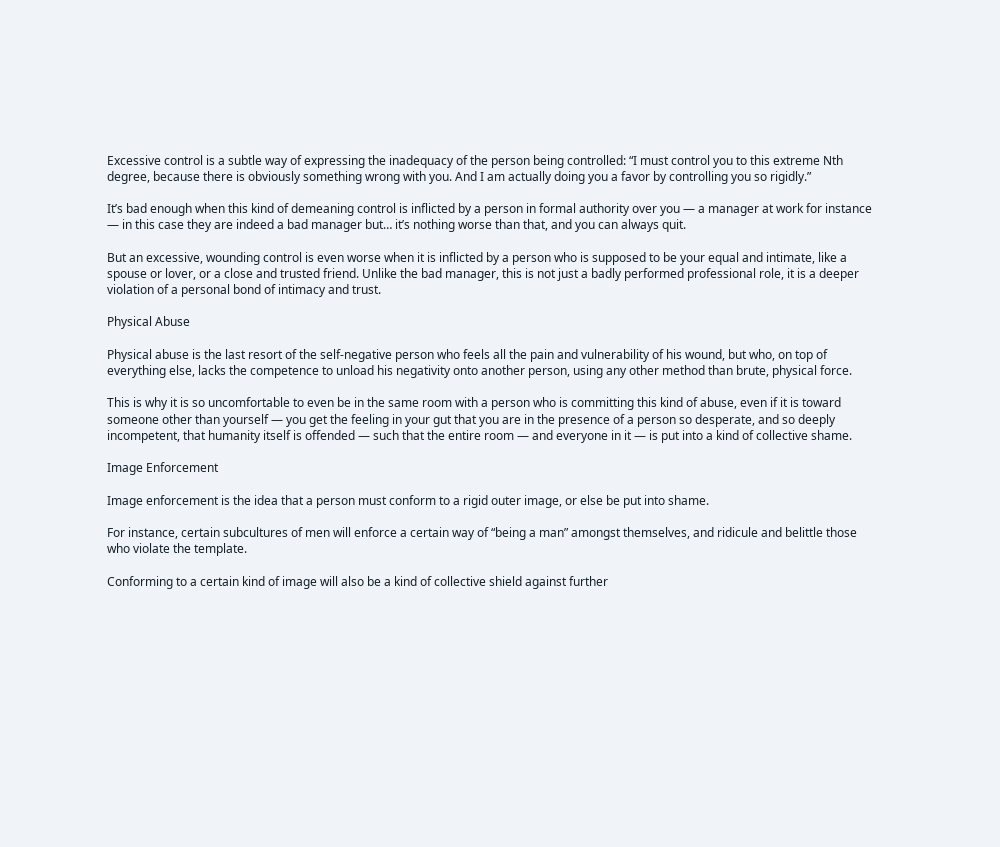Excessive control is a subtle way of expressing the inadequacy of the person being controlled: “I must control you to this extreme Nth degree, because there is obviously something wrong with you. And I am actually doing you a favor by controlling you so rigidly.”

It’s bad enough when this kind of demeaning control is inflicted by a person in formal authority over you — a manager at work for instance — in this case they are indeed a bad manager but… it’s nothing worse than that, and you can always quit.

But an excessive, wounding control is even worse when it is inflicted by a person who is supposed to be your equal and intimate, like a spouse or lover, or a close and trusted friend. Unlike the bad manager, this is not just a badly performed professional role, it is a deeper violation of a personal bond of intimacy and trust.

Physical Abuse

Physical abuse is the last resort of the self-negative person who feels all the pain and vulnerability of his wound, but who, on top of everything else, lacks the competence to unload his negativity onto another person, using any other method than brute, physical force.

This is why it is so uncomfortable to even be in the same room with a person who is committing this kind of abuse, even if it is toward someone other than yourself — you get the feeling in your gut that you are in the presence of a person so desperate, and so deeply incompetent, that humanity itself is offended — such that the entire room — and everyone in it — is put into a kind of collective shame.

Image Enforcement

Image enforcement is the idea that a person must conform to a rigid outer image, or else be put into shame.

For instance, certain subcultures of men will enforce a certain way of “being a man” amongst themselves, and ridicule and belittle those who violate the template.

Conforming to a certain kind of image will also be a kind of collective shield against further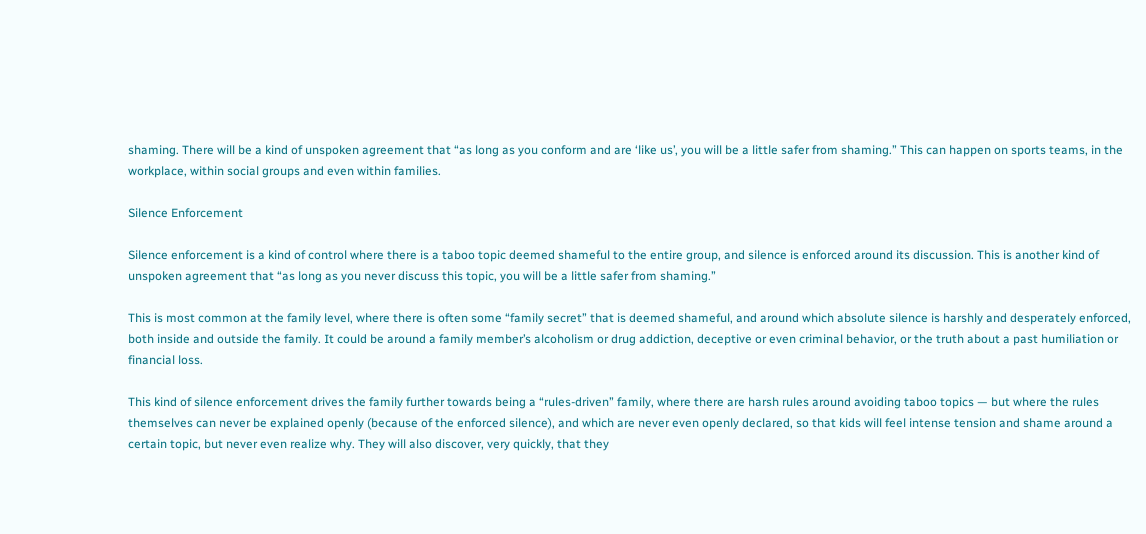shaming. There will be a kind of unspoken agreement that “as long as you conform and are ‘like us’, you will be a little safer from shaming.” This can happen on sports teams, in the workplace, within social groups and even within families.

Silence Enforcement

Silence enforcement is a kind of control where there is a taboo topic deemed shameful to the entire group, and silence is enforced around its discussion. This is another kind of unspoken agreement that “as long as you never discuss this topic, you will be a little safer from shaming.”

This is most common at the family level, where there is often some “family secret” that is deemed shameful, and around which absolute silence is harshly and desperately enforced, both inside and outside the family. It could be around a family member’s alcoholism or drug addiction, deceptive or even criminal behavior, or the truth about a past humiliation or financial loss.

This kind of silence enforcement drives the family further towards being a “rules-driven” family, where there are harsh rules around avoiding taboo topics — but where the rules themselves can never be explained openly (because of the enforced silence), and which are never even openly declared, so that kids will feel intense tension and shame around a certain topic, but never even realize why. They will also discover, very quickly, that they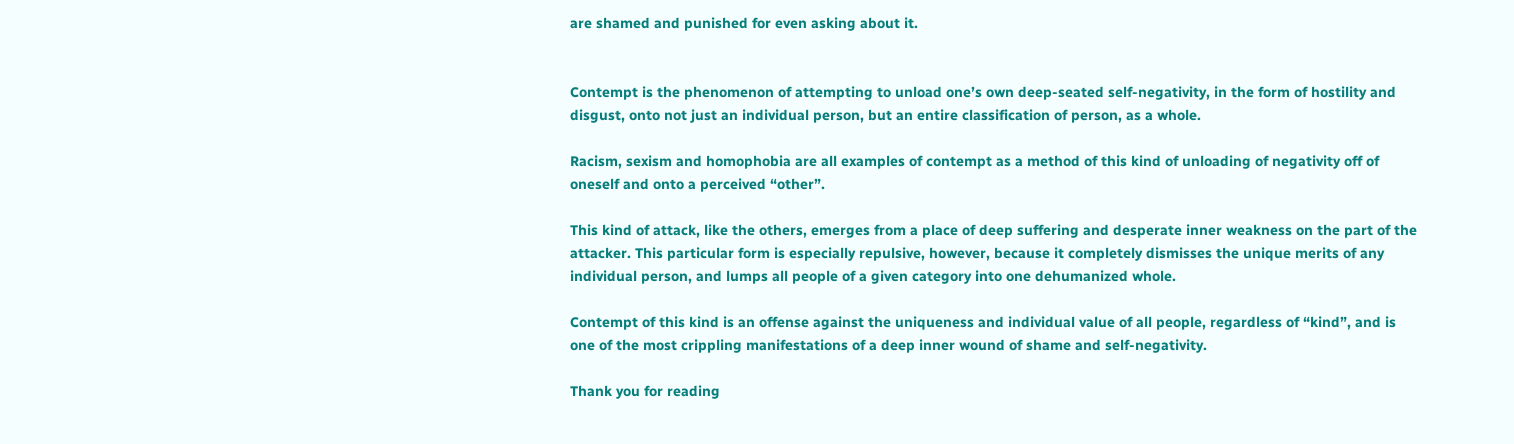are shamed and punished for even asking about it.


Contempt is the phenomenon of attempting to unload one’s own deep-seated self-negativity, in the form of hostility and disgust, onto not just an individual person, but an entire classification of person, as a whole.

Racism, sexism and homophobia are all examples of contempt as a method of this kind of unloading of negativity off of oneself and onto a perceived “other”.

This kind of attack, like the others, emerges from a place of deep suffering and desperate inner weakness on the part of the attacker. This particular form is especially repulsive, however, because it completely dismisses the unique merits of any individual person, and lumps all people of a given category into one dehumanized whole.

Contempt of this kind is an offense against the uniqueness and individual value of all people, regardless of “kind”, and is one of the most crippling manifestations of a deep inner wound of shame and self-negativity.

Thank you for reading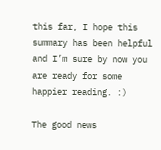this far, I hope this summary has been helpful and I’m sure by now you are ready for some happier reading. :)

The good news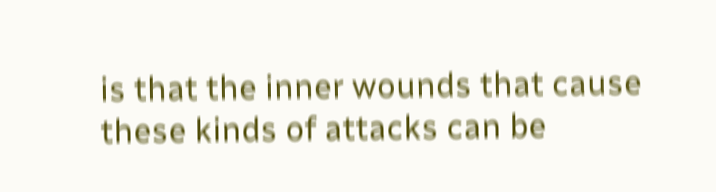is that the inner wounds that cause these kinds of attacks can be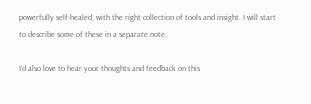powerfully self-healed, with the right collection of tools and insight. I will start to describe some of these in a separate note.

I’d also love to hear your thoughts and feedback on this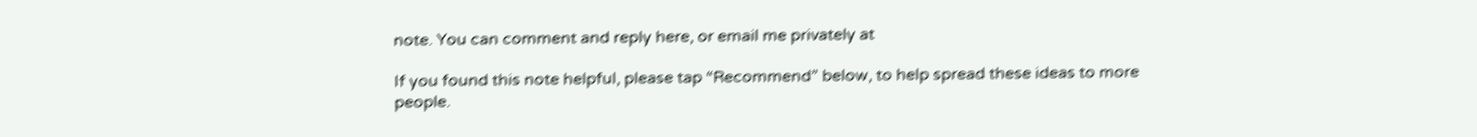note. You can comment and reply here, or email me privately at

If you found this note helpful, please tap “Recommend” below, to help spread these ideas to more people.